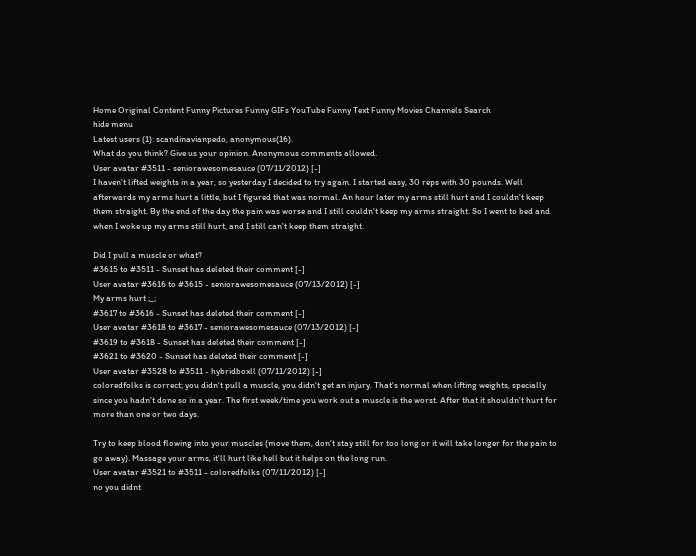Home Original Content Funny Pictures Funny GIFs YouTube Funny Text Funny Movies Channels Search
hide menu
Latest users (1): scandinavianpedo, anonymous(16).
What do you think? Give us your opinion. Anonymous comments allowed.
User avatar #3511 - seniorawesomesauce (07/11/2012) [-]
I haven't lifted weights in a year, so yesterday I decided to try again. I started easy, 30 reps with 30 pounds. Well afterwards my arms hurt a little, but I figured that was normal. An hour later my arms still hurt and I couldn't keep them straight. By the end of the day the pain was worse and I still couldn't keep my arms straight. So I went to bed and when I woke up my arms still hurt, and I still can't keep them straight.

Did I pull a muscle or what?
#3615 to #3511 - Sunset has deleted their comment [-]
User avatar #3616 to #3615 - seniorawesomesauce (07/13/2012) [-]
My arms hurt ;_;
#3617 to #3616 - Sunset has deleted their comment [-]
User avatar #3618 to #3617 - seniorawesomesauce (07/13/2012) [-]
#3619 to #3618 - Sunset has deleted their comment [-]
#3621 to #3620 - Sunset has deleted their comment [-]
User avatar #3528 to #3511 - hybridboxll (07/11/2012) [-]
coloredfolks is correct; you didn't pull a muscle, you didn't get an injury. That's normal when lifting weights, specially since you hadn't done so in a year. The first week/time you work out a muscle is the worst. After that it shouldn't hurt for more than one or two days.

Try to keep blood flowing into your muscles (move them, don't stay still for too long or it will take longer for the pain to go away). Massage your arms, it'll hurt like hell but it helps on the long run.
User avatar #3521 to #3511 - coloredfolks (07/11/2012) [-]
no you didnt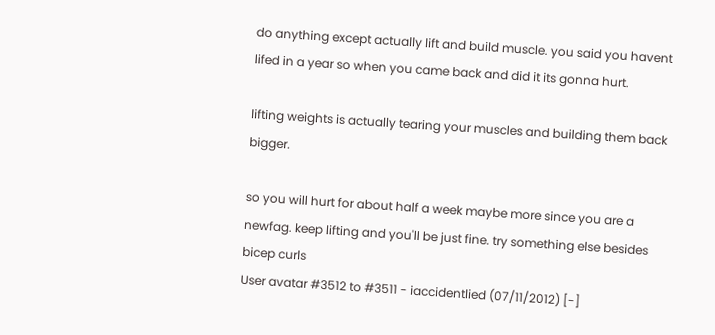do anything except actually lift and build muscle. you said you havent lifed in a year so when you came back and did it its gonna hurt.

lifting weights is actually tearing your muscles and building them back bigger.

so you will hurt for about half a week maybe more since you are a newfag. keep lifting and you'll be just fine. try something else besides bicep curls
User avatar #3512 to #3511 - iaccidentlied (07/11/2012) [-]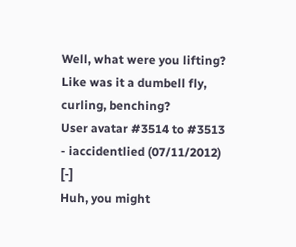Well, what were you lifting? Like was it a dumbell fly, curling, benching?
User avatar #3514 to #3513 - iaccidentlied (07/11/2012) [-]
Huh, you might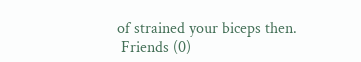of strained your biceps then.
 Friends (0)